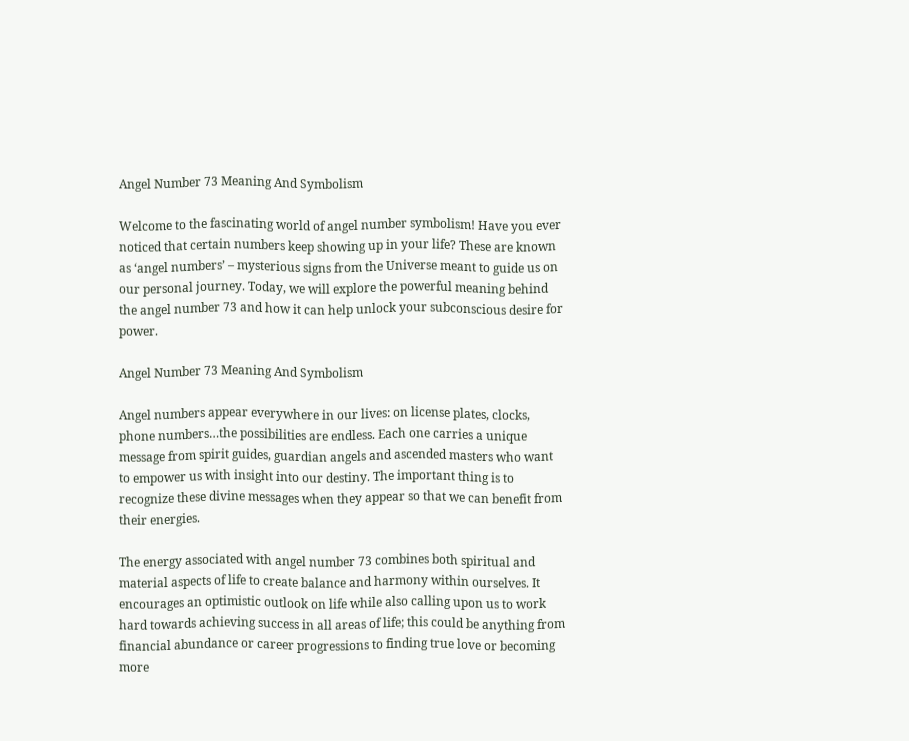Angel Number 73 Meaning And Symbolism

Welcome to the fascinating world of angel number symbolism! Have you ever noticed that certain numbers keep showing up in your life? These are known as ‘angel numbers’ – mysterious signs from the Universe meant to guide us on our personal journey. Today, we will explore the powerful meaning behind the angel number 73 and how it can help unlock your subconscious desire for power.

Angel Number 73 Meaning And Symbolism

Angel numbers appear everywhere in our lives: on license plates, clocks, phone numbers…the possibilities are endless. Each one carries a unique message from spirit guides, guardian angels and ascended masters who want to empower us with insight into our destiny. The important thing is to recognize these divine messages when they appear so that we can benefit from their energies.

The energy associated with angel number 73 combines both spiritual and material aspects of life to create balance and harmony within ourselves. It encourages an optimistic outlook on life while also calling upon us to work hard towards achieving success in all areas of life; this could be anything from financial abundance or career progressions to finding true love or becoming more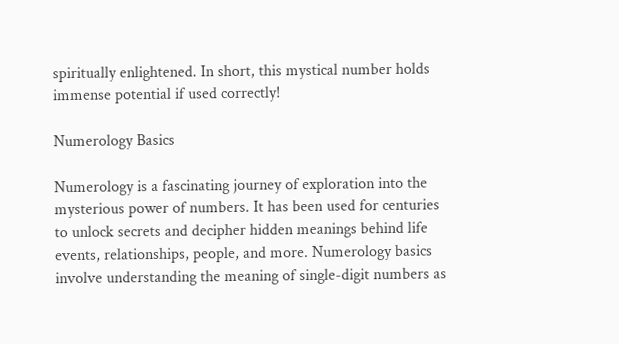spiritually enlightened. In short, this mystical number holds immense potential if used correctly!

Numerology Basics

Numerology is a fascinating journey of exploration into the mysterious power of numbers. It has been used for centuries to unlock secrets and decipher hidden meanings behind life events, relationships, people, and more. Numerology basics involve understanding the meaning of single-digit numbers as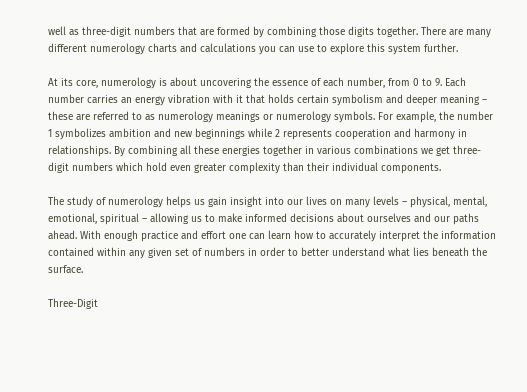well as three-digit numbers that are formed by combining those digits together. There are many different numerology charts and calculations you can use to explore this system further.

At its core, numerology is about uncovering the essence of each number, from 0 to 9. Each number carries an energy vibration with it that holds certain symbolism and deeper meaning – these are referred to as numerology meanings or numerology symbols. For example, the number 1 symbolizes ambition and new beginnings while 2 represents cooperation and harmony in relationships. By combining all these energies together in various combinations we get three-digit numbers which hold even greater complexity than their individual components.

The study of numerology helps us gain insight into our lives on many levels – physical, mental, emotional, spiritual – allowing us to make informed decisions about ourselves and our paths ahead. With enough practice and effort one can learn how to accurately interpret the information contained within any given set of numbers in order to better understand what lies beneath the surface.

Three-Digit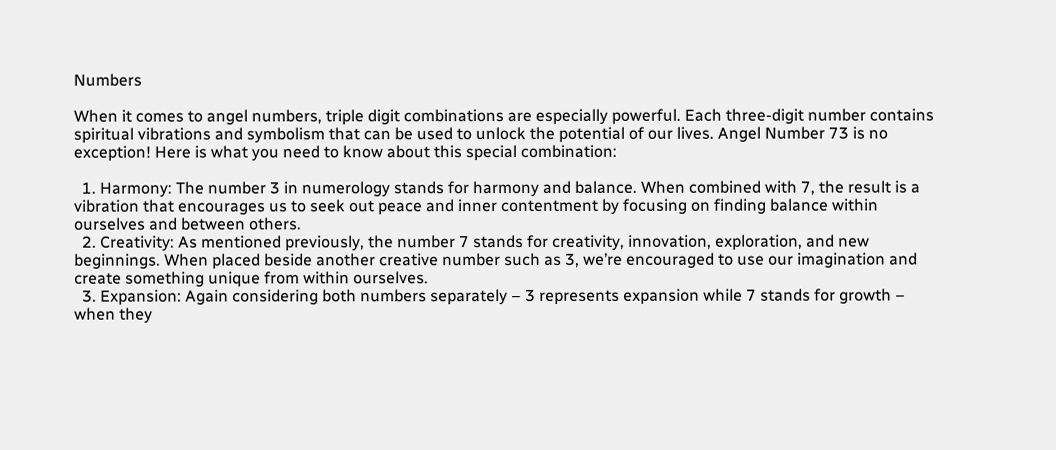Numbers

When it comes to angel numbers, triple digit combinations are especially powerful. Each three-digit number contains spiritual vibrations and symbolism that can be used to unlock the potential of our lives. Angel Number 73 is no exception! Here is what you need to know about this special combination:

  1. Harmony: The number 3 in numerology stands for harmony and balance. When combined with 7, the result is a vibration that encourages us to seek out peace and inner contentment by focusing on finding balance within ourselves and between others.
  2. Creativity: As mentioned previously, the number 7 stands for creativity, innovation, exploration, and new beginnings. When placed beside another creative number such as 3, we’re encouraged to use our imagination and create something unique from within ourselves.
  3. Expansion: Again considering both numbers separately – 3 represents expansion while 7 stands for growth – when they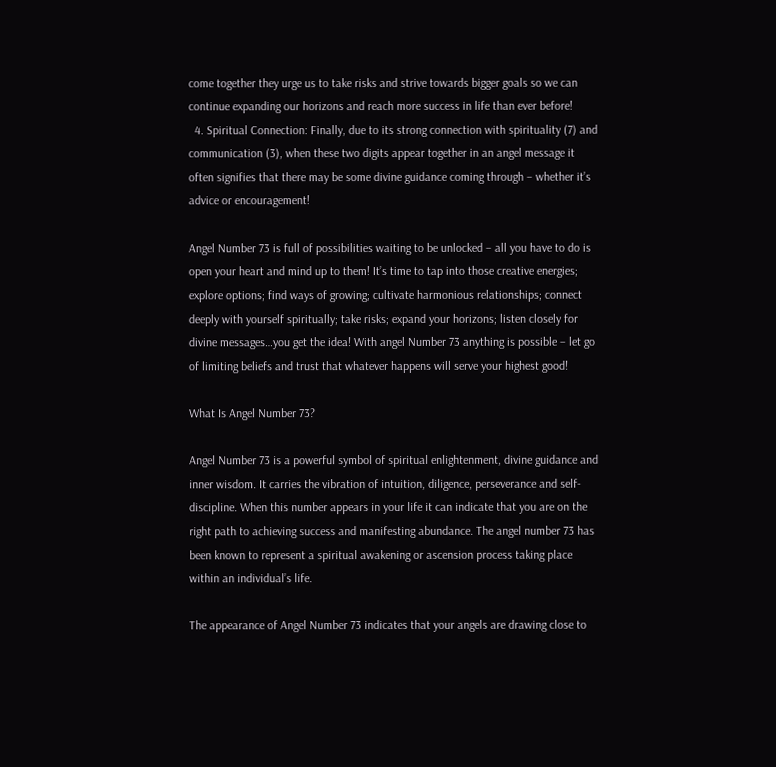come together they urge us to take risks and strive towards bigger goals so we can continue expanding our horizons and reach more success in life than ever before!
  4. Spiritual Connection: Finally, due to its strong connection with spirituality (7) and communication (3), when these two digits appear together in an angel message it often signifies that there may be some divine guidance coming through – whether it’s advice or encouragement!

Angel Number 73 is full of possibilities waiting to be unlocked – all you have to do is open your heart and mind up to them! It’s time to tap into those creative energies; explore options; find ways of growing; cultivate harmonious relationships; connect deeply with yourself spiritually; take risks; expand your horizons; listen closely for divine messages…you get the idea! With angel Number 73 anything is possible – let go of limiting beliefs and trust that whatever happens will serve your highest good!

What Is Angel Number 73?

Angel Number 73 is a powerful symbol of spiritual enlightenment, divine guidance and inner wisdom. It carries the vibration of intuition, diligence, perseverance and self-discipline. When this number appears in your life it can indicate that you are on the right path to achieving success and manifesting abundance. The angel number 73 has been known to represent a spiritual awakening or ascension process taking place within an individual’s life.

The appearance of Angel Number 73 indicates that your angels are drawing close to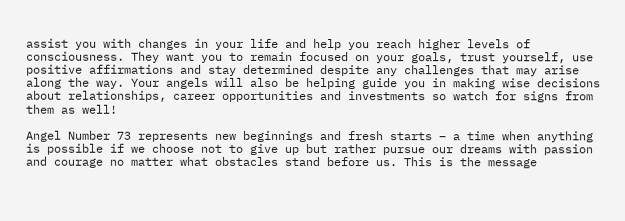assist you with changes in your life and help you reach higher levels of consciousness. They want you to remain focused on your goals, trust yourself, use positive affirmations and stay determined despite any challenges that may arise along the way. Your angels will also be helping guide you in making wise decisions about relationships, career opportunities and investments so watch for signs from them as well!

Angel Number 73 represents new beginnings and fresh starts – a time when anything is possible if we choose not to give up but rather pursue our dreams with passion and courage no matter what obstacles stand before us. This is the message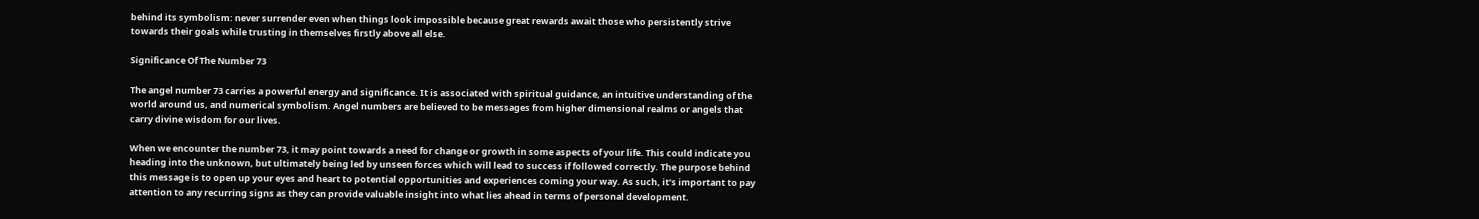behind its symbolism: never surrender even when things look impossible because great rewards await those who persistently strive towards their goals while trusting in themselves firstly above all else.

Significance Of The Number 73

The angel number 73 carries a powerful energy and significance. It is associated with spiritual guidance, an intuitive understanding of the world around us, and numerical symbolism. Angel numbers are believed to be messages from higher dimensional realms or angels that carry divine wisdom for our lives.

When we encounter the number 73, it may point towards a need for change or growth in some aspects of your life. This could indicate you heading into the unknown, but ultimately being led by unseen forces which will lead to success if followed correctly. The purpose behind this message is to open up your eyes and heart to potential opportunities and experiences coming your way. As such, it’s important to pay attention to any recurring signs as they can provide valuable insight into what lies ahead in terms of personal development.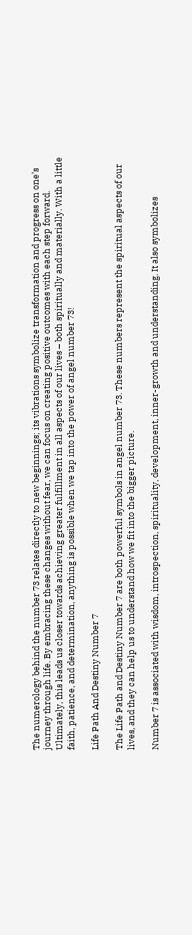The numerology behind the number 73 relates directly to new beginnings; its vibrations symbolize transformation and progress on one’s journey through life. By embracing these changes without fear, we can focus on creating positive outcomes with each step forward. Ultimately, this leads us closer towards achieving greater fulfillment in all aspects of our lives – both spiritually and materially. With a little faith, patience, and determination, anything is possible when we tap into the power of angel number 73!

Life Path And Destiny Number 7

The Life Path and Destiny Number 7 are both powerful symbols in angel number 73. These numbers represent the spiritual aspects of our lives, and they can help us to understand how we fit into the bigger picture.

Number 7 is associated with wisdom, introspection, spirituality, development, inner-growth and understanding. It also symbolizes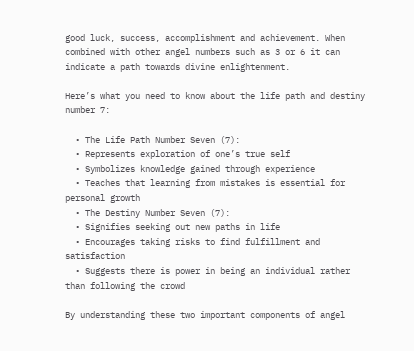good luck, success, accomplishment and achievement. When combined with other angel numbers such as 3 or 6 it can indicate a path towards divine enlightenment.

Here’s what you need to know about the life path and destiny number 7:

  • The Life Path Number Seven (7):
  • Represents exploration of one’s true self
  • Symbolizes knowledge gained through experience
  • Teaches that learning from mistakes is essential for personal growth
  • The Destiny Number Seven (7):
  • Signifies seeking out new paths in life
  • Encourages taking risks to find fulfillment and satisfaction
  • Suggests there is power in being an individual rather than following the crowd

By understanding these two important components of angel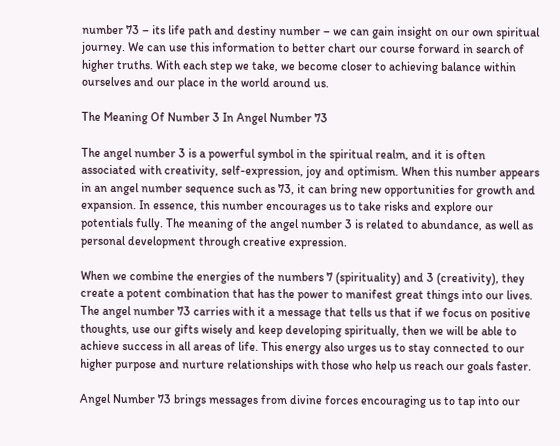number 73 – its life path and destiny number – we can gain insight on our own spiritual journey. We can use this information to better chart our course forward in search of higher truths. With each step we take, we become closer to achieving balance within ourselves and our place in the world around us.

The Meaning Of Number 3 In Angel Number 73

The angel number 3 is a powerful symbol in the spiritual realm, and it is often associated with creativity, self-expression, joy and optimism. When this number appears in an angel number sequence such as 73, it can bring new opportunities for growth and expansion. In essence, this number encourages us to take risks and explore our potentials fully. The meaning of the angel number 3 is related to abundance, as well as personal development through creative expression.

When we combine the energies of the numbers 7 (spirituality) and 3 (creativity), they create a potent combination that has the power to manifest great things into our lives. The angel number 73 carries with it a message that tells us that if we focus on positive thoughts, use our gifts wisely and keep developing spiritually, then we will be able to achieve success in all areas of life. This energy also urges us to stay connected to our higher purpose and nurture relationships with those who help us reach our goals faster.

Angel Number 73 brings messages from divine forces encouraging us to tap into our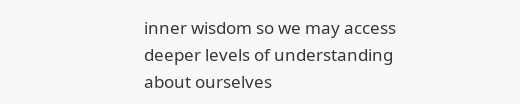inner wisdom so we may access deeper levels of understanding about ourselves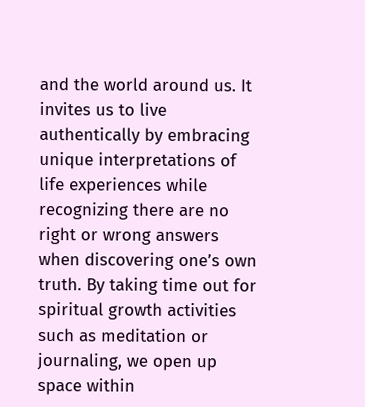and the world around us. It invites us to live authentically by embracing unique interpretations of life experiences while recognizing there are no right or wrong answers when discovering one’s own truth. By taking time out for spiritual growth activities such as meditation or journaling, we open up space within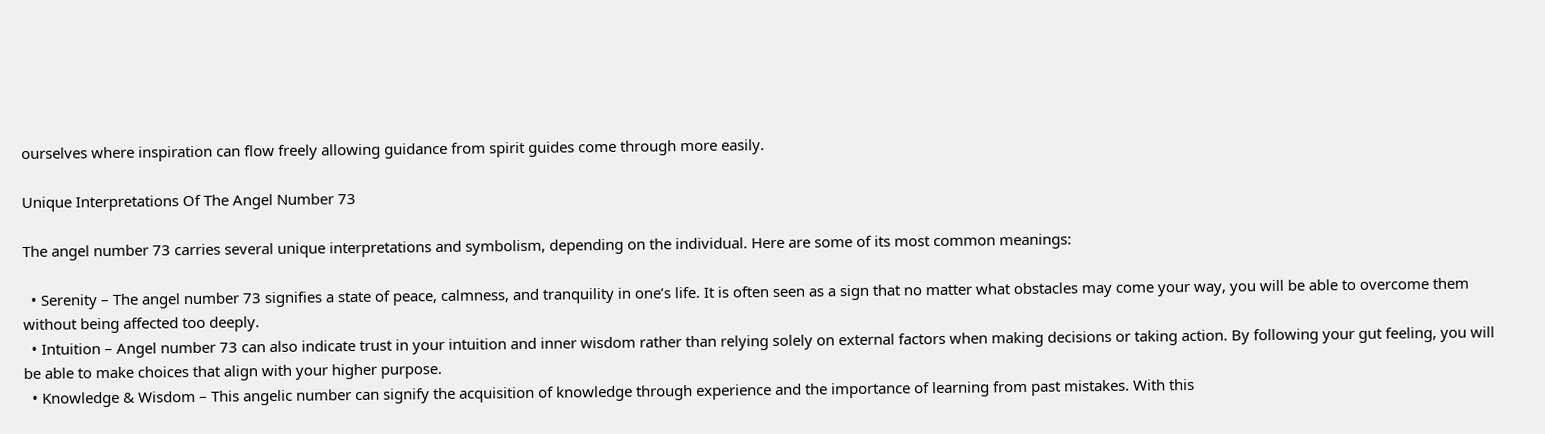ourselves where inspiration can flow freely allowing guidance from spirit guides come through more easily.

Unique Interpretations Of The Angel Number 73

The angel number 73 carries several unique interpretations and symbolism, depending on the individual. Here are some of its most common meanings:

  • Serenity – The angel number 73 signifies a state of peace, calmness, and tranquility in one’s life. It is often seen as a sign that no matter what obstacles may come your way, you will be able to overcome them without being affected too deeply.
  • Intuition – Angel number 73 can also indicate trust in your intuition and inner wisdom rather than relying solely on external factors when making decisions or taking action. By following your gut feeling, you will be able to make choices that align with your higher purpose.
  • Knowledge & Wisdom – This angelic number can signify the acquisition of knowledge through experience and the importance of learning from past mistakes. With this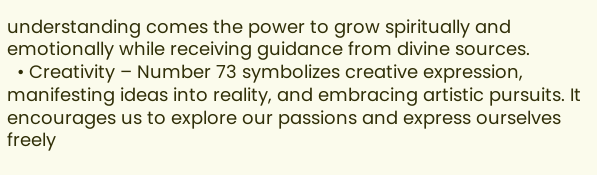understanding comes the power to grow spiritually and emotionally while receiving guidance from divine sources.
  • Creativity – Number 73 symbolizes creative expression, manifesting ideas into reality, and embracing artistic pursuits. It encourages us to explore our passions and express ourselves freely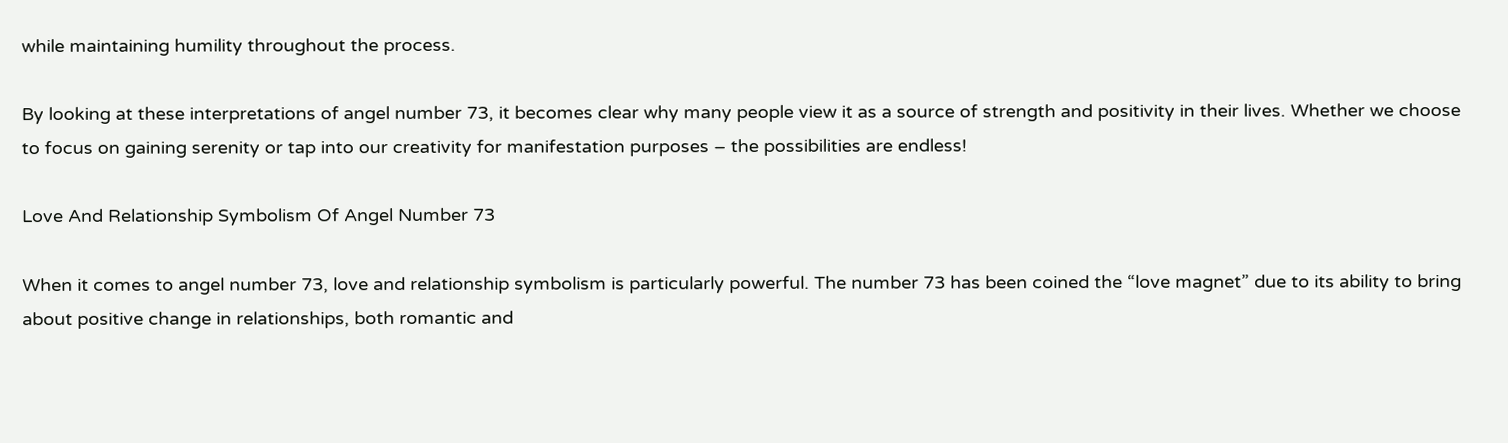while maintaining humility throughout the process.

By looking at these interpretations of angel number 73, it becomes clear why many people view it as a source of strength and positivity in their lives. Whether we choose to focus on gaining serenity or tap into our creativity for manifestation purposes – the possibilities are endless!

Love And Relationship Symbolism Of Angel Number 73

When it comes to angel number 73, love and relationship symbolism is particularly powerful. The number 73 has been coined the “love magnet” due to its ability to bring about positive change in relationships, both romantic and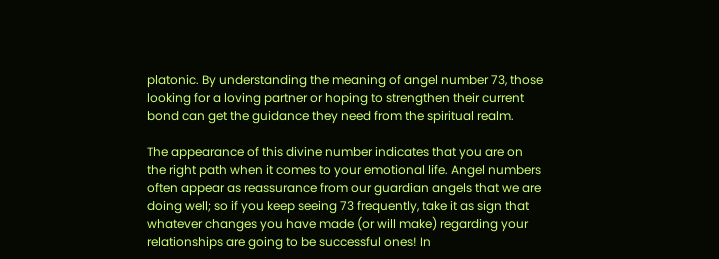platonic. By understanding the meaning of angel number 73, those looking for a loving partner or hoping to strengthen their current bond can get the guidance they need from the spiritual realm.

The appearance of this divine number indicates that you are on the right path when it comes to your emotional life. Angel numbers often appear as reassurance from our guardian angels that we are doing well; so if you keep seeing 73 frequently, take it as sign that whatever changes you have made (or will make) regarding your relationships are going to be successful ones! In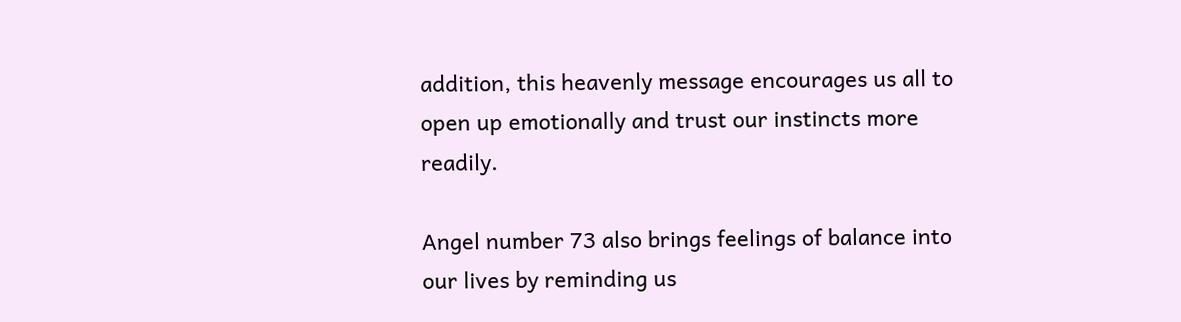addition, this heavenly message encourages us all to open up emotionally and trust our instincts more readily.

Angel number 73 also brings feelings of balance into our lives by reminding us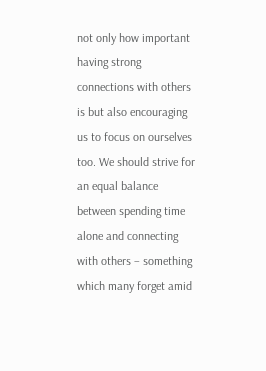not only how important having strong connections with others is but also encouraging us to focus on ourselves too. We should strive for an equal balance between spending time alone and connecting with others – something which many forget amid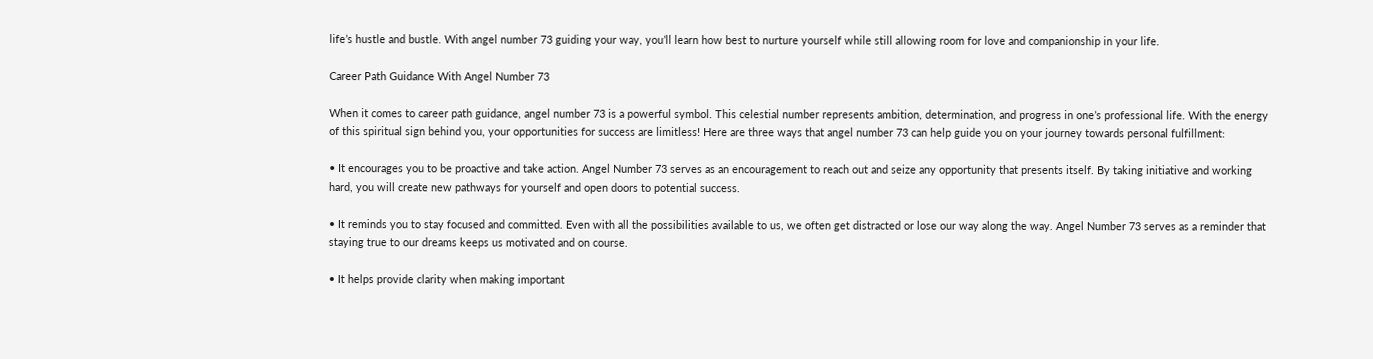life’s hustle and bustle. With angel number 73 guiding your way, you’ll learn how best to nurture yourself while still allowing room for love and companionship in your life.

Career Path Guidance With Angel Number 73

When it comes to career path guidance, angel number 73 is a powerful symbol. This celestial number represents ambition, determination, and progress in one’s professional life. With the energy of this spiritual sign behind you, your opportunities for success are limitless! Here are three ways that angel number 73 can help guide you on your journey towards personal fulfillment:

• It encourages you to be proactive and take action. Angel Number 73 serves as an encouragement to reach out and seize any opportunity that presents itself. By taking initiative and working hard, you will create new pathways for yourself and open doors to potential success.

• It reminds you to stay focused and committed. Even with all the possibilities available to us, we often get distracted or lose our way along the way. Angel Number 73 serves as a reminder that staying true to our dreams keeps us motivated and on course.

• It helps provide clarity when making important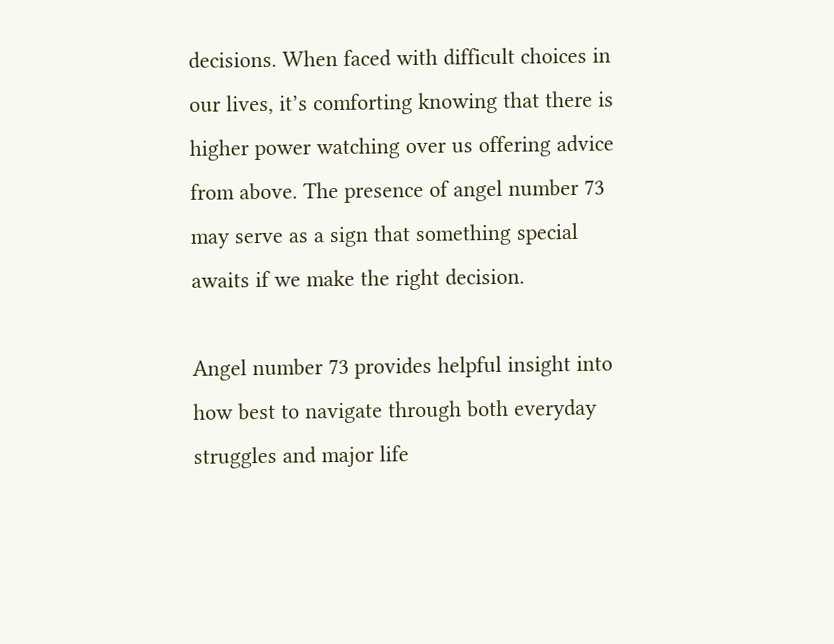decisions. When faced with difficult choices in our lives, it’s comforting knowing that there is higher power watching over us offering advice from above. The presence of angel number 73 may serve as a sign that something special awaits if we make the right decision.

Angel number 73 provides helpful insight into how best to navigate through both everyday struggles and major life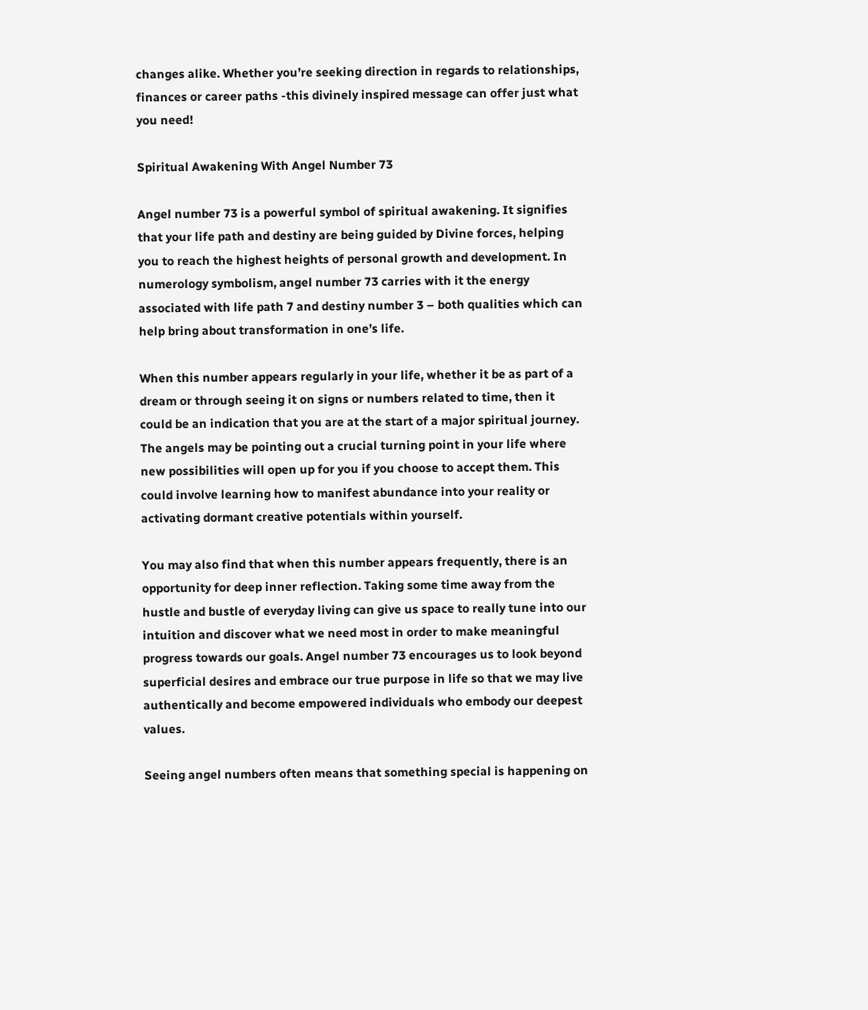changes alike. Whether you’re seeking direction in regards to relationships, finances or career paths -this divinely inspired message can offer just what you need!

Spiritual Awakening With Angel Number 73

Angel number 73 is a powerful symbol of spiritual awakening. It signifies that your life path and destiny are being guided by Divine forces, helping you to reach the highest heights of personal growth and development. In numerology symbolism, angel number 73 carries with it the energy associated with life path 7 and destiny number 3 – both qualities which can help bring about transformation in one’s life.

When this number appears regularly in your life, whether it be as part of a dream or through seeing it on signs or numbers related to time, then it could be an indication that you are at the start of a major spiritual journey. The angels may be pointing out a crucial turning point in your life where new possibilities will open up for you if you choose to accept them. This could involve learning how to manifest abundance into your reality or activating dormant creative potentials within yourself.

You may also find that when this number appears frequently, there is an opportunity for deep inner reflection. Taking some time away from the hustle and bustle of everyday living can give us space to really tune into our intuition and discover what we need most in order to make meaningful progress towards our goals. Angel number 73 encourages us to look beyond superficial desires and embrace our true purpose in life so that we may live authentically and become empowered individuals who embody our deepest values.

Seeing angel numbers often means that something special is happening on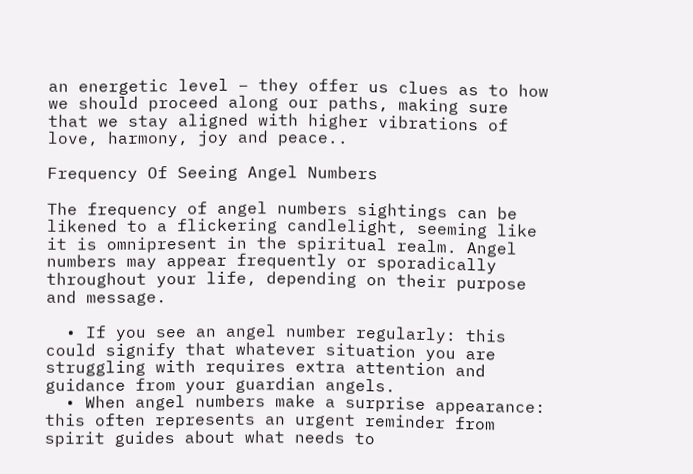an energetic level – they offer us clues as to how we should proceed along our paths, making sure that we stay aligned with higher vibrations of love, harmony, joy and peace..

Frequency Of Seeing Angel Numbers

The frequency of angel numbers sightings can be likened to a flickering candlelight, seeming like it is omnipresent in the spiritual realm. Angel numbers may appear frequently or sporadically throughout your life, depending on their purpose and message.

  • If you see an angel number regularly: this could signify that whatever situation you are struggling with requires extra attention and guidance from your guardian angels.
  • When angel numbers make a surprise appearance: this often represents an urgent reminder from spirit guides about what needs to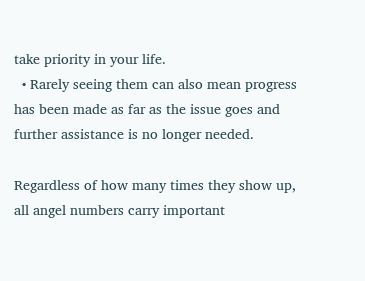take priority in your life.
  • Rarely seeing them can also mean progress has been made as far as the issue goes and further assistance is no longer needed.

Regardless of how many times they show up, all angel numbers carry important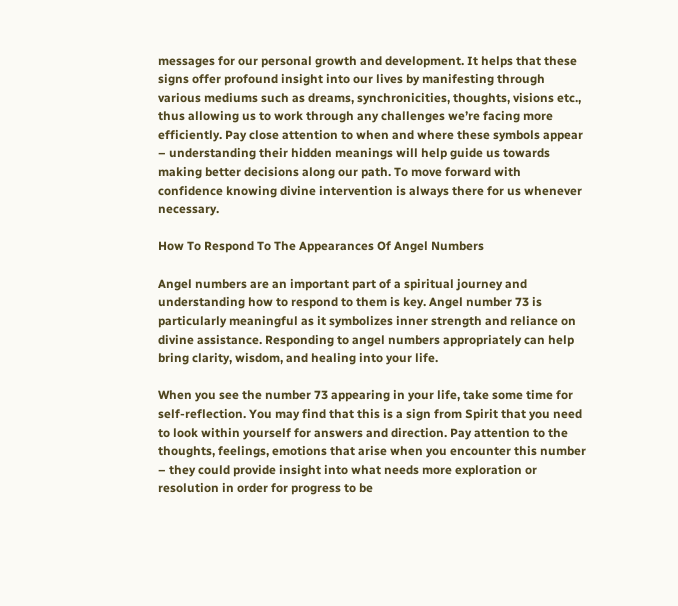messages for our personal growth and development. It helps that these signs offer profound insight into our lives by manifesting through various mediums such as dreams, synchronicities, thoughts, visions etc., thus allowing us to work through any challenges we’re facing more efficiently. Pay close attention to when and where these symbols appear – understanding their hidden meanings will help guide us towards making better decisions along our path. To move forward with confidence knowing divine intervention is always there for us whenever necessary.

How To Respond To The Appearances Of Angel Numbers

Angel numbers are an important part of a spiritual journey and understanding how to respond to them is key. Angel number 73 is particularly meaningful as it symbolizes inner strength and reliance on divine assistance. Responding to angel numbers appropriately can help bring clarity, wisdom, and healing into your life.

When you see the number 73 appearing in your life, take some time for self-reflection. You may find that this is a sign from Spirit that you need to look within yourself for answers and direction. Pay attention to the thoughts, feelings, emotions that arise when you encounter this number – they could provide insight into what needs more exploration or resolution in order for progress to be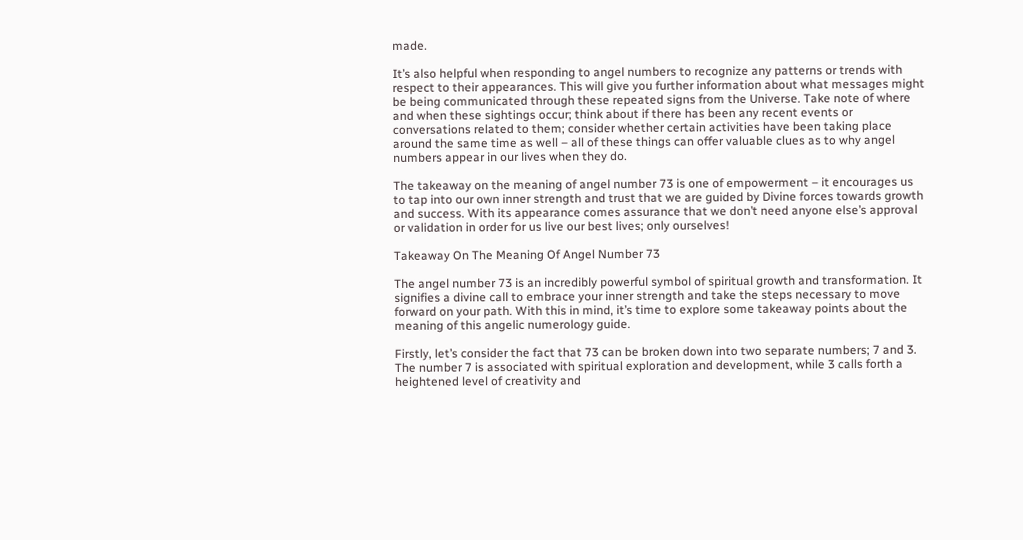made.

It’s also helpful when responding to angel numbers to recognize any patterns or trends with respect to their appearances. This will give you further information about what messages might be being communicated through these repeated signs from the Universe. Take note of where and when these sightings occur; think about if there has been any recent events or conversations related to them; consider whether certain activities have been taking place around the same time as well – all of these things can offer valuable clues as to why angel numbers appear in our lives when they do.

The takeaway on the meaning of angel number 73 is one of empowerment – it encourages us to tap into our own inner strength and trust that we are guided by Divine forces towards growth and success. With its appearance comes assurance that we don’t need anyone else’s approval or validation in order for us live our best lives; only ourselves!

Takeaway On The Meaning Of Angel Number 73

The angel number 73 is an incredibly powerful symbol of spiritual growth and transformation. It signifies a divine call to embrace your inner strength and take the steps necessary to move forward on your path. With this in mind, it’s time to explore some takeaway points about the meaning of this angelic numerology guide.

Firstly, let’s consider the fact that 73 can be broken down into two separate numbers; 7 and 3. The number 7 is associated with spiritual exploration and development, while 3 calls forth a heightened level of creativity and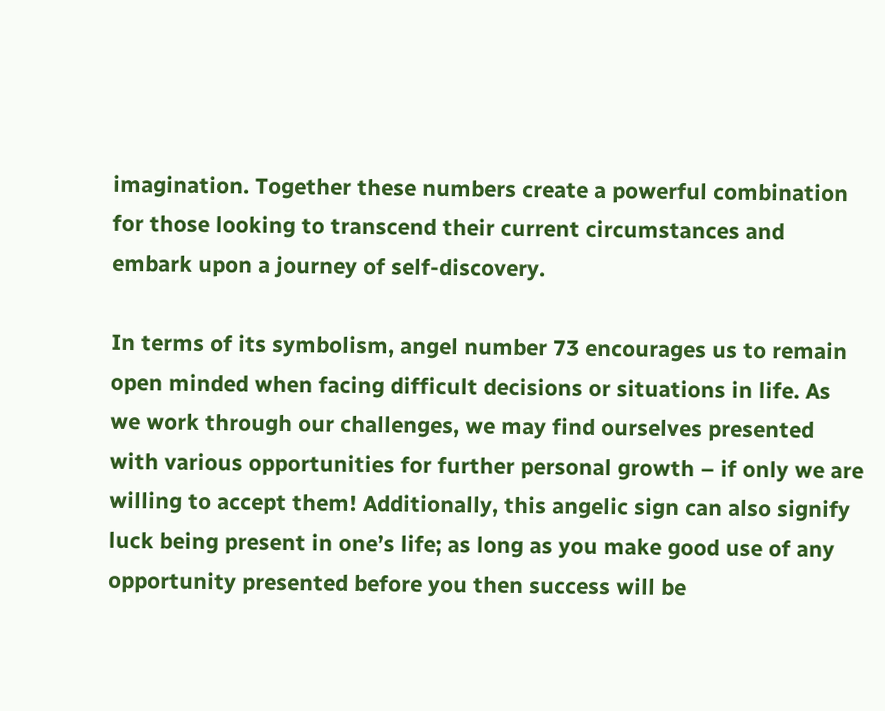imagination. Together these numbers create a powerful combination for those looking to transcend their current circumstances and embark upon a journey of self-discovery.

In terms of its symbolism, angel number 73 encourages us to remain open minded when facing difficult decisions or situations in life. As we work through our challenges, we may find ourselves presented with various opportunities for further personal growth – if only we are willing to accept them! Additionally, this angelic sign can also signify luck being present in one’s life; as long as you make good use of any opportunity presented before you then success will be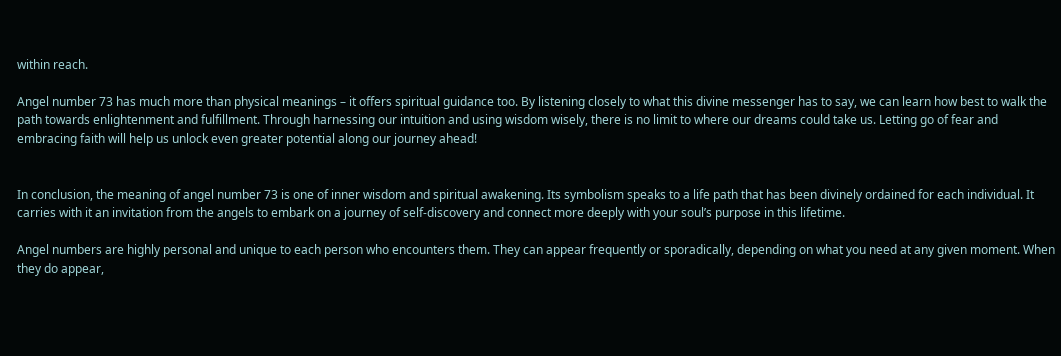within reach.

Angel number 73 has much more than physical meanings – it offers spiritual guidance too. By listening closely to what this divine messenger has to say, we can learn how best to walk the path towards enlightenment and fulfillment. Through harnessing our intuition and using wisdom wisely, there is no limit to where our dreams could take us. Letting go of fear and embracing faith will help us unlock even greater potential along our journey ahead!


In conclusion, the meaning of angel number 73 is one of inner wisdom and spiritual awakening. Its symbolism speaks to a life path that has been divinely ordained for each individual. It carries with it an invitation from the angels to embark on a journey of self-discovery and connect more deeply with your soul’s purpose in this lifetime.

Angel numbers are highly personal and unique to each person who encounters them. They can appear frequently or sporadically, depending on what you need at any given moment. When they do appear,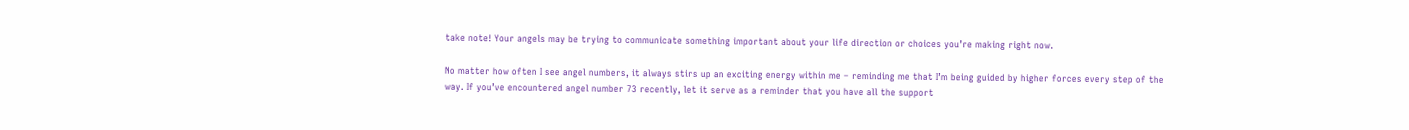take note! Your angels may be trying to communicate something important about your life direction or choices you’re making right now.

No matter how often I see angel numbers, it always stirs up an exciting energy within me – reminding me that I’m being guided by higher forces every step of the way. If you’ve encountered angel number 73 recently, let it serve as a reminder that you have all the support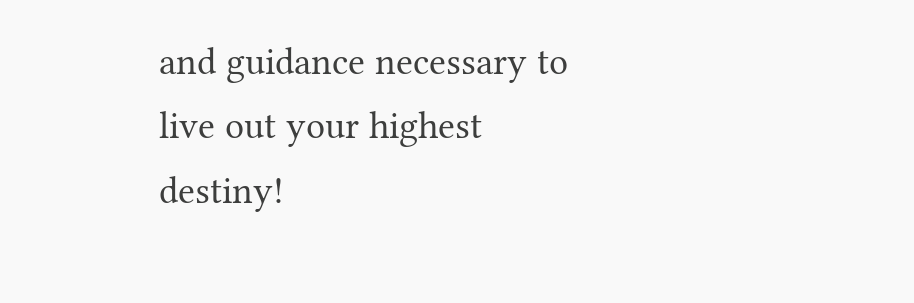and guidance necessary to live out your highest destiny!